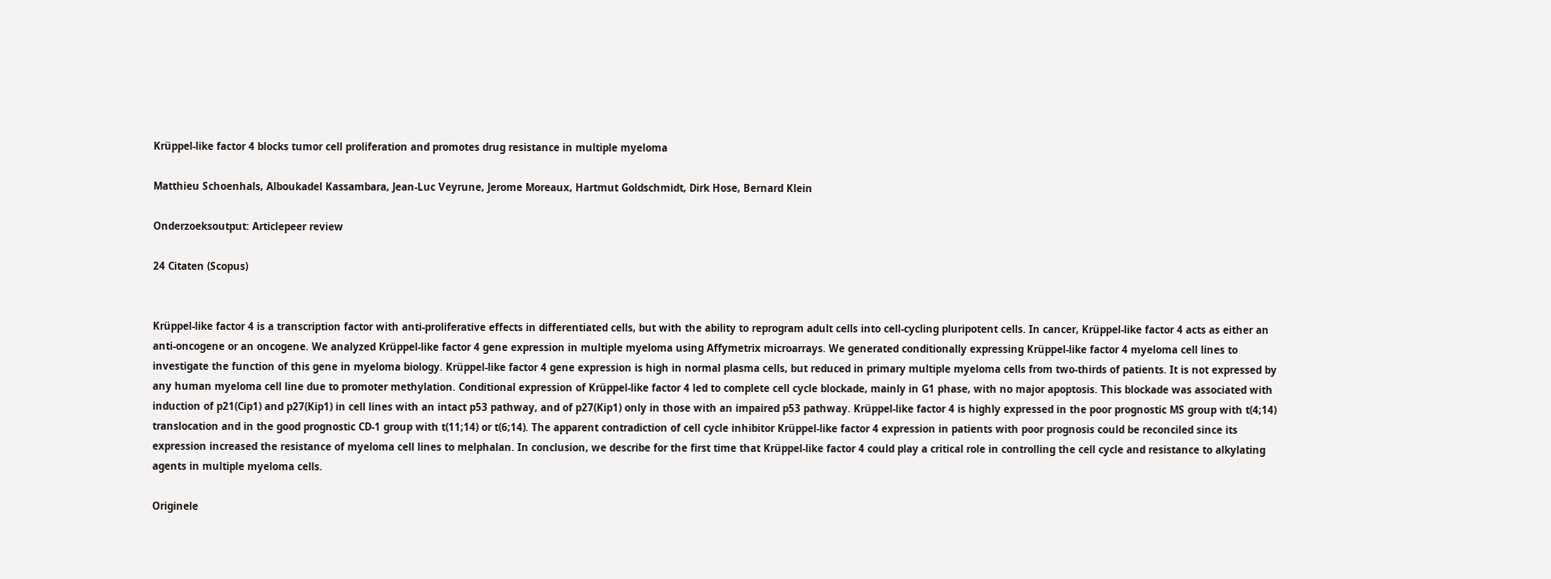Krüppel-like factor 4 blocks tumor cell proliferation and promotes drug resistance in multiple myeloma

Matthieu Schoenhals, Alboukadel Kassambara, Jean-Luc Veyrune, Jerome Moreaux, Hartmut Goldschmidt, Dirk Hose, Bernard Klein

Onderzoeksoutput: Articlepeer review

24 Citaten (Scopus)


Krüppel-like factor 4 is a transcription factor with anti-proliferative effects in differentiated cells, but with the ability to reprogram adult cells into cell-cycling pluripotent cells. In cancer, Krüppel-like factor 4 acts as either an anti-oncogene or an oncogene. We analyzed Krüppel-like factor 4 gene expression in multiple myeloma using Affymetrix microarrays. We generated conditionally expressing Krüppel-like factor 4 myeloma cell lines to investigate the function of this gene in myeloma biology. Krüppel-like factor 4 gene expression is high in normal plasma cells, but reduced in primary multiple myeloma cells from two-thirds of patients. It is not expressed by any human myeloma cell line due to promoter methylation. Conditional expression of Krüppel-like factor 4 led to complete cell cycle blockade, mainly in G1 phase, with no major apoptosis. This blockade was associated with induction of p21(Cip1) and p27(Kip1) in cell lines with an intact p53 pathway, and of p27(Kip1) only in those with an impaired p53 pathway. Krüppel-like factor 4 is highly expressed in the poor prognostic MS group with t(4;14) translocation and in the good prognostic CD-1 group with t(11;14) or t(6;14). The apparent contradiction of cell cycle inhibitor Krüppel-like factor 4 expression in patients with poor prognosis could be reconciled since its expression increased the resistance of myeloma cell lines to melphalan. In conclusion, we describe for the first time that Krüppel-like factor 4 could play a critical role in controlling the cell cycle and resistance to alkylating agents in multiple myeloma cells.

Originele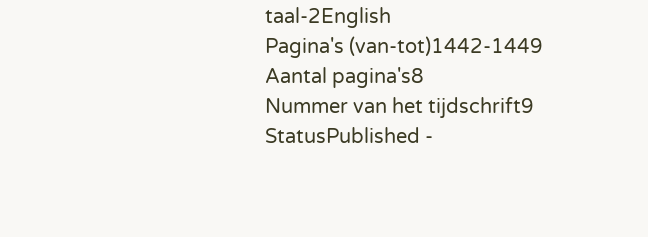taal-2English
Pagina's (van-tot)1442-1449
Aantal pagina's8
Nummer van het tijdschrift9
StatusPublished -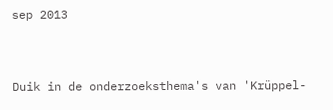sep 2013


Duik in de onderzoeksthema's van 'Krüppel-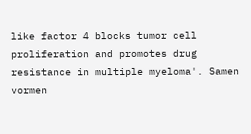like factor 4 blocks tumor cell proliferation and promotes drug resistance in multiple myeloma'. Samen vormen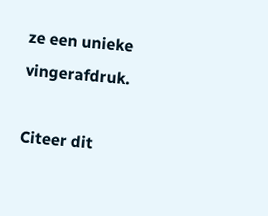ze een unieke vingerafdruk.

Citeer dit